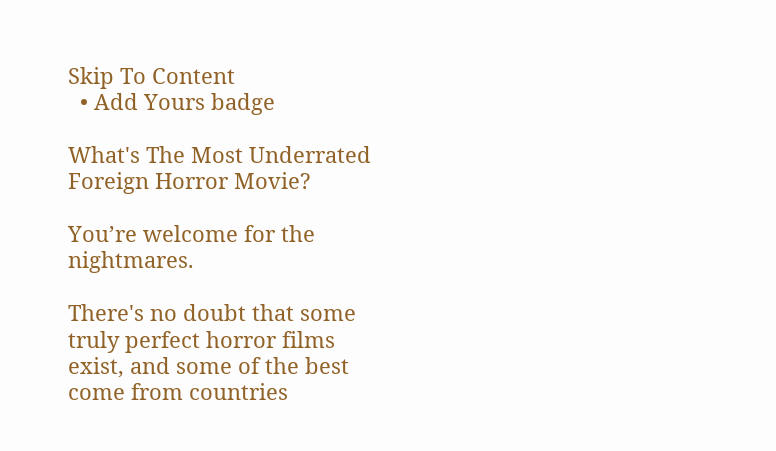Skip To Content
  • Add Yours badge

What's The Most Underrated Foreign Horror Movie?

You’re welcome for the nightmares.

There's no doubt that some truly perfect horror films exist, and some of the best come from countries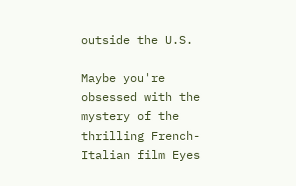outside the U.S.

Maybe you're obsessed with the mystery of the thrilling French-Italian film Eyes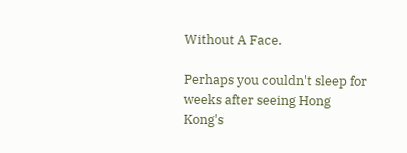Without A Face.

Perhaps you couldn't sleep for weeks after seeing Hong Kong's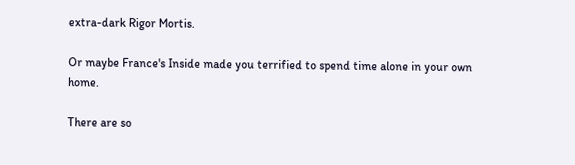extra-dark Rigor Mortis.

Or maybe France's Inside made you terrified to spend time alone in your own home.

There are so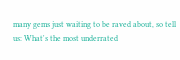many gems just waiting to be raved about, so tell us: What's the most underrated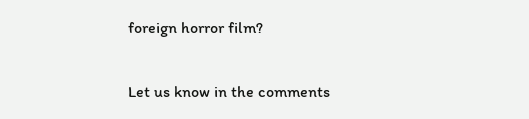foreign horror film?

Let us know in the comments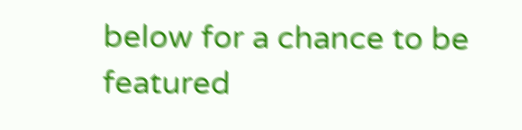below for a chance to be featured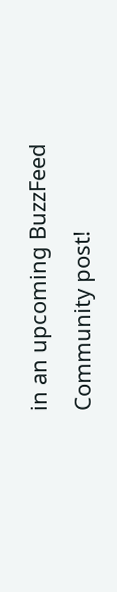in an upcoming BuzzFeed Community post!